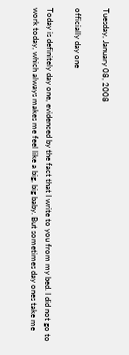Tuesday, January 08, 2008

officially day one

Today is definitely day one, evidenced by the fact that I write to you from my bed. I did not go to work today, which always makes me feel like a big, big baby. But sometimes day ones take me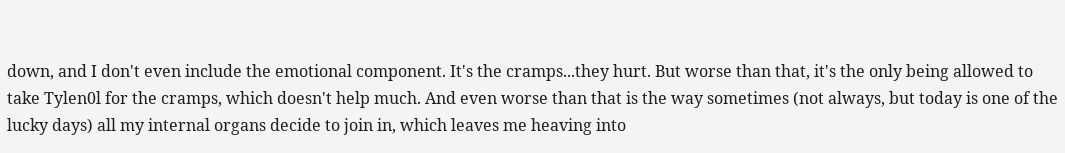down, and I don't even include the emotional component. It's the cramps...they hurt. But worse than that, it's the only being allowed to take Tylen0l for the cramps, which doesn't help much. And even worse than that is the way sometimes (not always, but today is one of the lucky days) all my internal organs decide to join in, which leaves me heaving into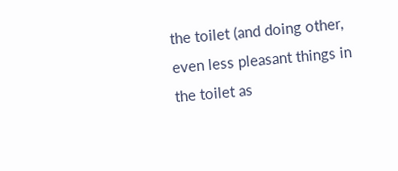the toilet (and doing other, even less pleasant things in the toilet as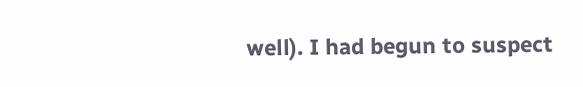well). I had begun to suspect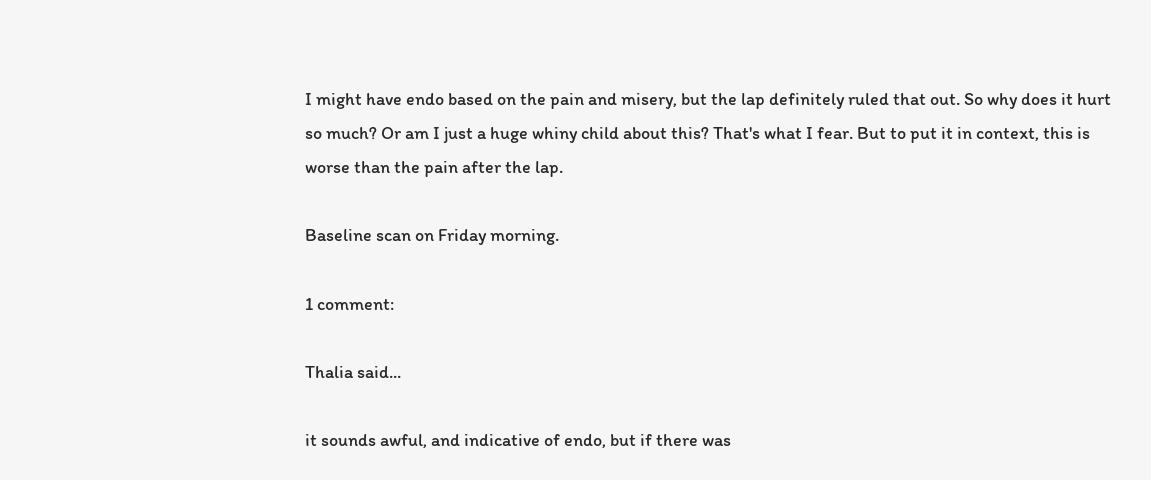I might have endo based on the pain and misery, but the lap definitely ruled that out. So why does it hurt so much? Or am I just a huge whiny child about this? That's what I fear. But to put it in context, this is worse than the pain after the lap.

Baseline scan on Friday morning.

1 comment:

Thalia said...

it sounds awful, and indicative of endo, but if there was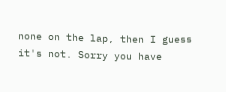none on the lap, then I guess it's not. Sorry you have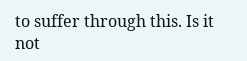to suffer through this. Is it not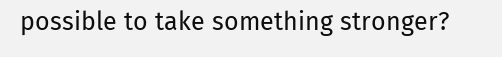possible to take something stronger?